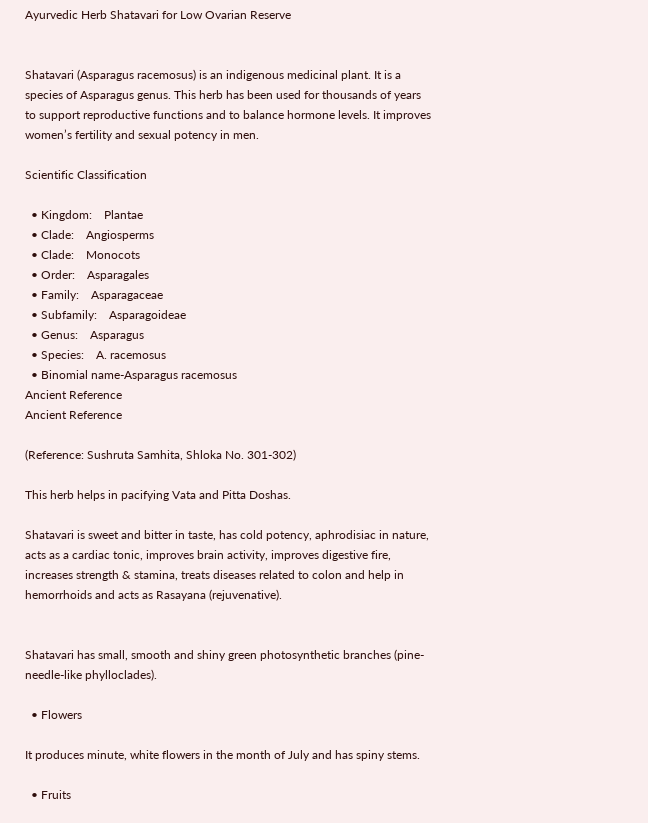Ayurvedic Herb Shatavari for Low Ovarian Reserve


Shatavari (Asparagus racemosus) is an indigenous medicinal plant. It is a species of Asparagus genus. This herb has been used for thousands of years to support reproductive functions and to balance hormone levels. It improves women’s fertility and sexual potency in men.

Scientific Classification

  • Kingdom:    Plantae
  • Clade:    Angiosperms
  • Clade:    Monocots
  • Order:    Asparagales
  • Family:    Asparagaceae
  • Subfamily:    Asparagoideae
  • Genus:    Asparagus
  • Species:    A. racemosus
  • Binomial name-Asparagus racemosus
Ancient Reference
Ancient Reference

(Reference: Sushruta Samhita, Shloka No. 301-302)

This herb helps in pacifying Vata and Pitta Doshas.

Shatavari is sweet and bitter in taste, has cold potency, aphrodisiac in nature, acts as a cardiac tonic, improves brain activity, improves digestive fire, increases strength & stamina, treats diseases related to colon and help in hemorrhoids and acts as Rasayana (rejuvenative).


Shatavari has small, smooth and shiny green photosynthetic branches (pine-needle-like phylloclades).

  • Flowers

It produces minute, white flowers in the month of July and has spiny stems.

  • Fruits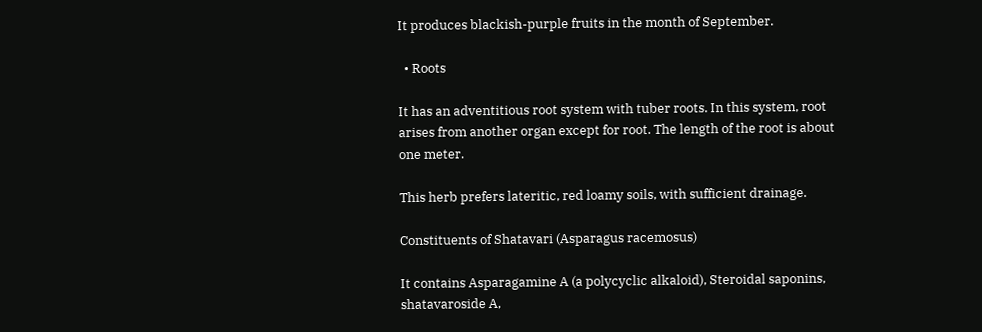It produces blackish-purple fruits in the month of September.

  • Roots

It has an adventitious root system with tuber roots. In this system, root arises from another organ except for root. The length of the root is about one meter.

This herb prefers lateritic, red loamy soils, with sufficient drainage.

Constituents of Shatavari (Asparagus racemosus)

It contains Asparagamine A (a polycyclic alkaloid), Steroidal saponins, shatavaroside A,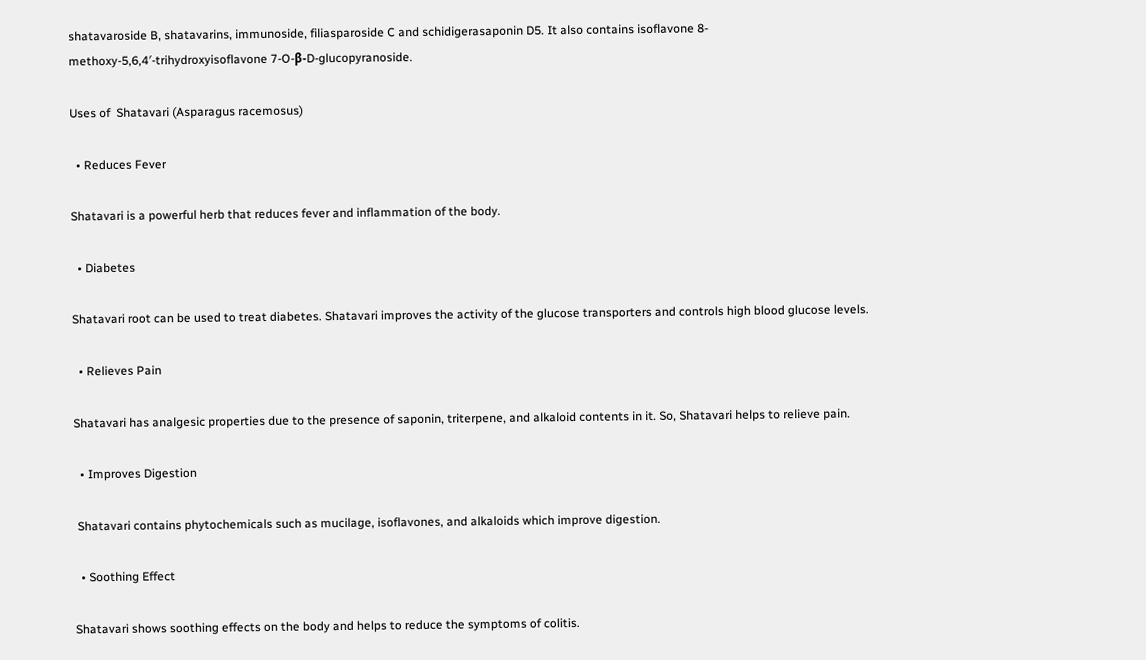shatavaroside B, shatavarins, immunoside, filiasparoside C and schidigerasaponin D5. It also contains isoflavone 8-methoxy-5,6,4′-trihydroxyisoflavone 7-O-β-D-glucopyranoside.

Uses of  Shatavari (Asparagus racemosus)

  • Reduces Fever

Shatavari is a powerful herb that reduces fever and inflammation of the body.

  • Diabetes

Shatavari root can be used to treat diabetes. Shatavari improves the activity of the glucose transporters and controls high blood glucose levels.

  • Relieves Pain

Shatavari has analgesic properties due to the presence of saponin, triterpene, and alkaloid contents in it. So, Shatavari helps to relieve pain.

  • Improves Digestion

 Shatavari contains phytochemicals such as mucilage, isoflavones, and alkaloids which improve digestion.

  • Soothing Effect

Shatavari shows soothing effects on the body and helps to reduce the symptoms of colitis.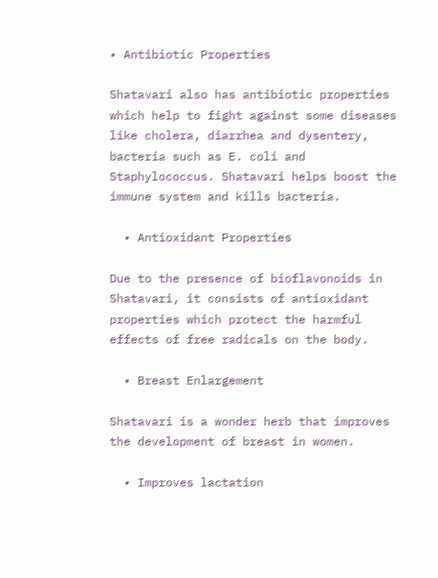• Antibiotic Properties

Shatavari also has antibiotic properties which help to fight against some diseases like cholera, diarrhea and dysentery, bacteria such as E. coli and Staphylococcus. Shatavari helps boost the immune system and kills bacteria.

  • Antioxidant Properties

Due to the presence of bioflavonoids in Shatavari, it consists of antioxidant properties which protect the harmful effects of free radicals on the body.

  • Breast Enlargement

Shatavari is a wonder herb that improves the development of breast in women.

  • Improves lactation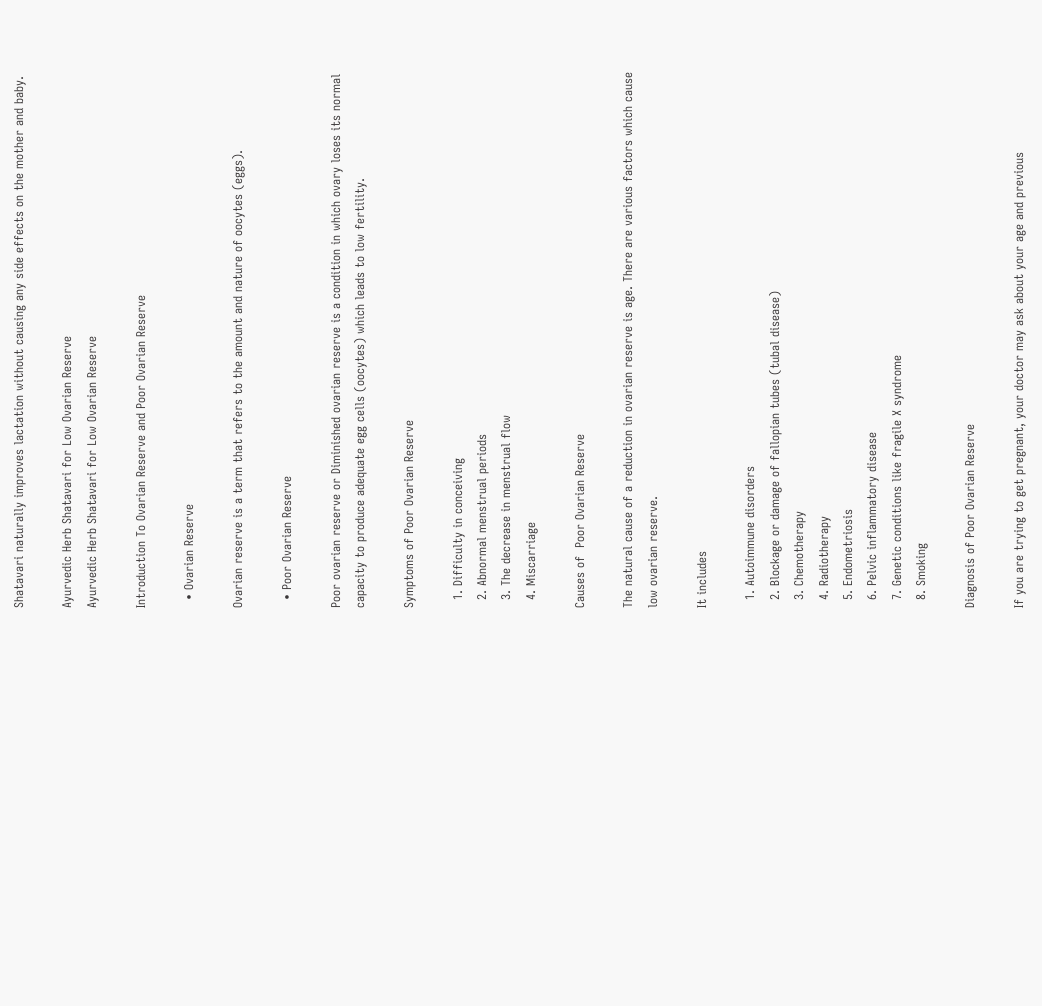Shatavari naturally improves lactation without causing any side effects on the mother and baby.

Ayurvedic Herb Shatavari for Low Ovarian Reserve
Ayurvedic Herb Shatavari for Low Ovarian Reserve

Introduction To Ovarian Reserve and Poor Ovarian Reserve

  • Ovarian Reserve

Ovarian reserve is a term that refers to the amount and nature of oocytes (eggs).

  • Poor Ovarian Reserve

Poor ovarian reserve or Diminished ovarian reserve is a condition in which ovary loses its normal capacity to produce adequate egg cells (oocytes) which leads to low fertility.

Symptoms of Poor Ovarian Reserve

  1. Difficulty in conceiving
  2. Abnormal menstrual periods
  3. The decrease in menstrual flow
  4. Miscarriage

Causes of  Poor Ovarian Reserve

The natural cause of a reduction in ovarian reserve is age. There are various factors which cause low ovarian reserve.

It includes

  1. Autoimmune disorders
  2. Blockage or damage of fallopian tubes (tubal disease)
  3. Chemotherapy
  4. Radiotherapy
  5. Endometriosis
  6. Pelvic inflammatory disease
  7. Genetic conditions like fragile X syndrome
  8. Smoking

Diagnosis of Poor Ovarian Reserve

If you are trying to get pregnant, your doctor may ask about your age and previous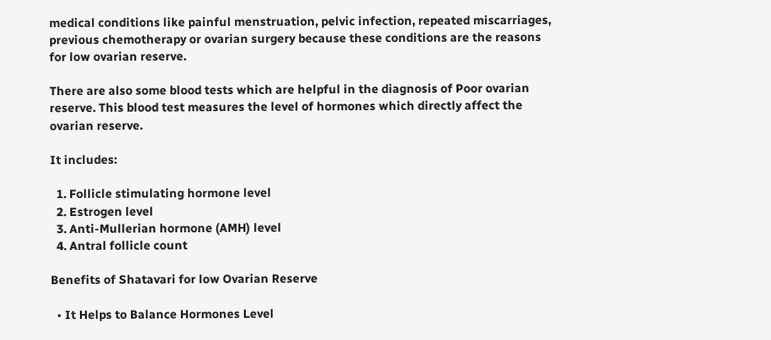medical conditions like painful menstruation, pelvic infection, repeated miscarriages, previous chemotherapy or ovarian surgery because these conditions are the reasons for low ovarian reserve.

There are also some blood tests which are helpful in the diagnosis of Poor ovarian reserve. This blood test measures the level of hormones which directly affect the ovarian reserve.

It includes:

  1. Follicle stimulating hormone level
  2. Estrogen level
  3. Anti-Mullerian hormone (AMH) level
  4. Antral follicle count

Benefits of Shatavari for low Ovarian Reserve

  • It Helps to Balance Hormones Level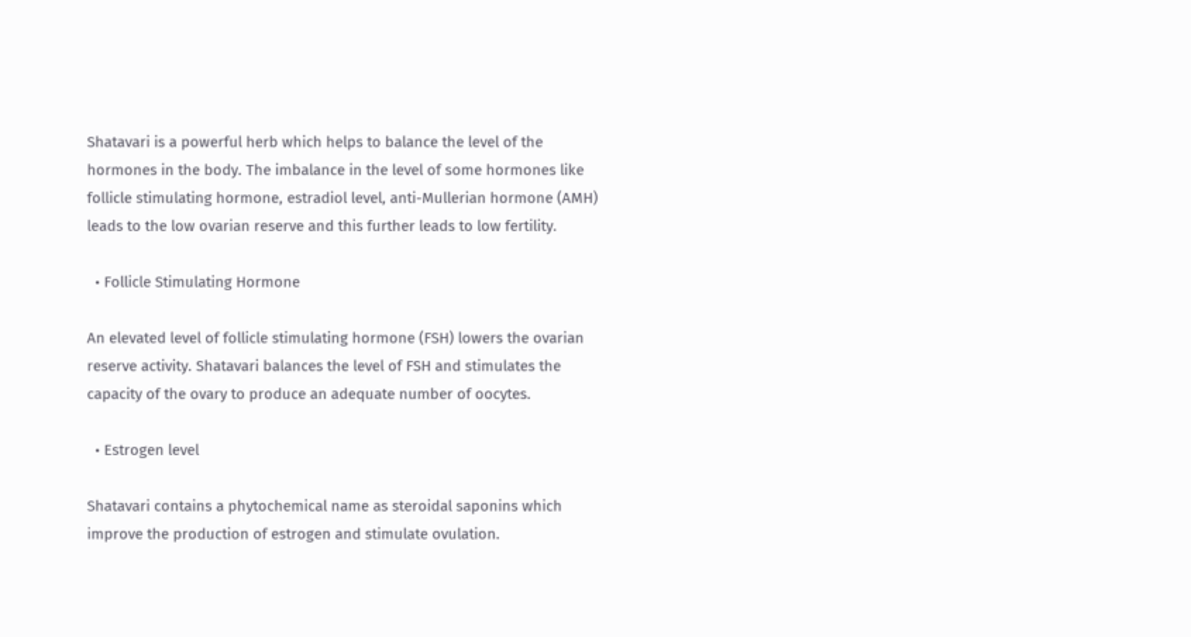Shatavari is a powerful herb which helps to balance the level of the hormones in the body. The imbalance in the level of some hormones like follicle stimulating hormone, estradiol level, anti-Mullerian hormone (AMH) leads to the low ovarian reserve and this further leads to low fertility.

  • Follicle Stimulating Hormone

An elevated level of follicle stimulating hormone (FSH) lowers the ovarian reserve activity. Shatavari balances the level of FSH and stimulates the capacity of the ovary to produce an adequate number of oocytes.

  • Estrogen level

Shatavari contains a phytochemical name as steroidal saponins which improve the production of estrogen and stimulate ovulation.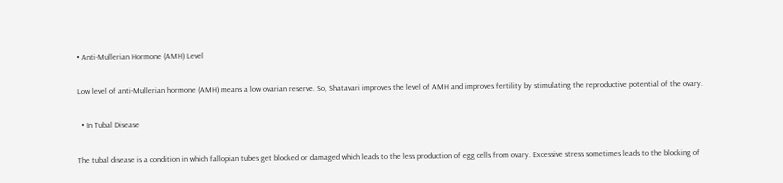• Anti-Mullerian Hormone (AMH) Level

Low level of anti-Mullerian hormone (AMH) means a low ovarian reserve. So, Shatavari improves the level of AMH and improves fertility by stimulating the reproductive potential of the ovary.

  • In Tubal Disease

The tubal disease is a condition in which fallopian tubes get blocked or damaged which leads to the less production of egg cells from ovary. Excessive stress sometimes leads to the blocking of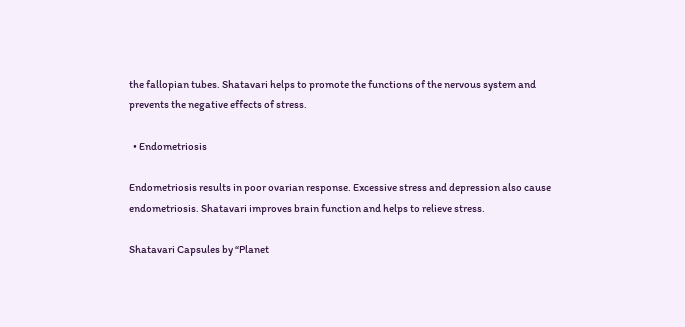the fallopian tubes. Shatavari helps to promote the functions of the nervous system and prevents the negative effects of stress.

  • Endometriosis

Endometriosis results in poor ovarian response. Excessive stress and depression also cause endometriosis. Shatavari improves brain function and helps to relieve stress.

Shatavari Capsules by “Planet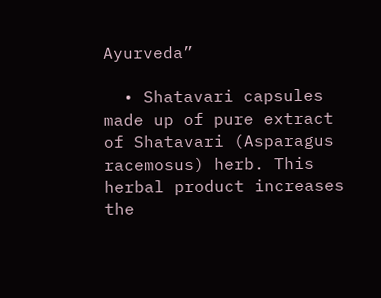Ayurveda”

  • Shatavari capsules made up of pure extract of Shatavari (Asparagus racemosus) herb. This herbal product increases the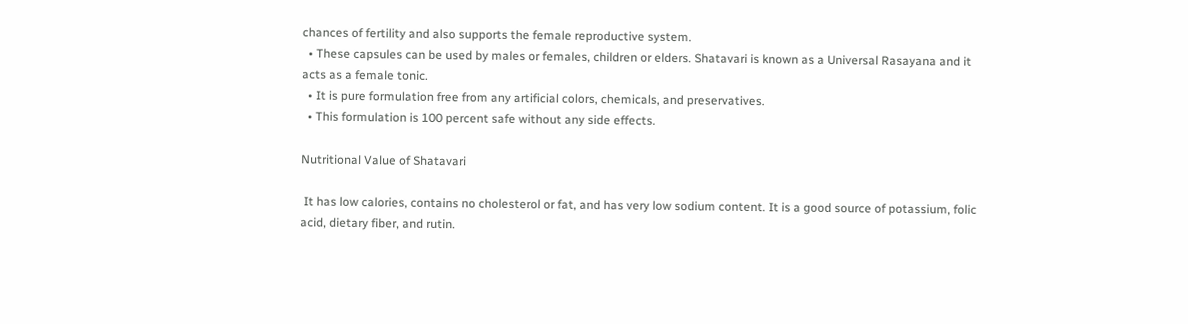chances of fertility and also supports the female reproductive system.
  • These capsules can be used by males or females, children or elders. Shatavari is known as a Universal Rasayana and it acts as a female tonic.
  • It is pure formulation free from any artificial colors, chemicals, and preservatives.
  • This formulation is 100 percent safe without any side effects.

Nutritional Value of Shatavari

 It has low calories, contains no cholesterol or fat, and has very low sodium content. It is a good source of potassium, folic acid, dietary fiber, and rutin.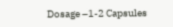Dosage –1-2 Capsules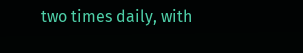two times daily, with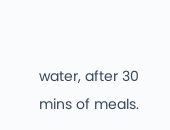water, after 30 mins of meals.